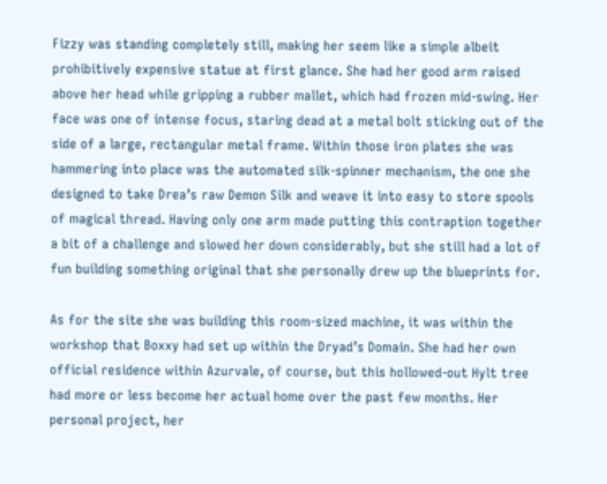Fizzy was standing completely still, making her seem like a simple albeit prohibitively expensive statue at first glance. She had her good arm raised above her head while gripping a rubber mallet, which had frozen mid-swing. Her face was one of intense focus, staring dead at a metal bolt sticking out of the side of a large, rectangular metal frame. Within those iron plates she was hammering into place was the automated silk-spinner mechanism, the one she designed to take Drea’s raw Demon Silk and weave it into easy to store spools of magical thread. Having only one arm made putting this contraption together a bit of a challenge and slowed her down considerably, but she still had a lot of fun building something original that she personally drew up the blueprints for.

As for the site she was building this room-sized machine, it was within the workshop that Boxxy had set up within the Dryad’s Domain. She had her own official residence within Azurvale, of course, but this hollowed-out Hylt tree had more or less become her actual home over the past few months. Her personal project, her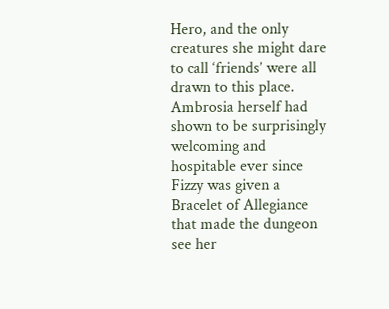Hero, and the only creatures she might dare to call ‘friends’ were all drawn to this place. Ambrosia herself had shown to be surprisingly welcoming and hospitable ever since Fizzy was given a Bracelet of Allegiance that made the dungeon see her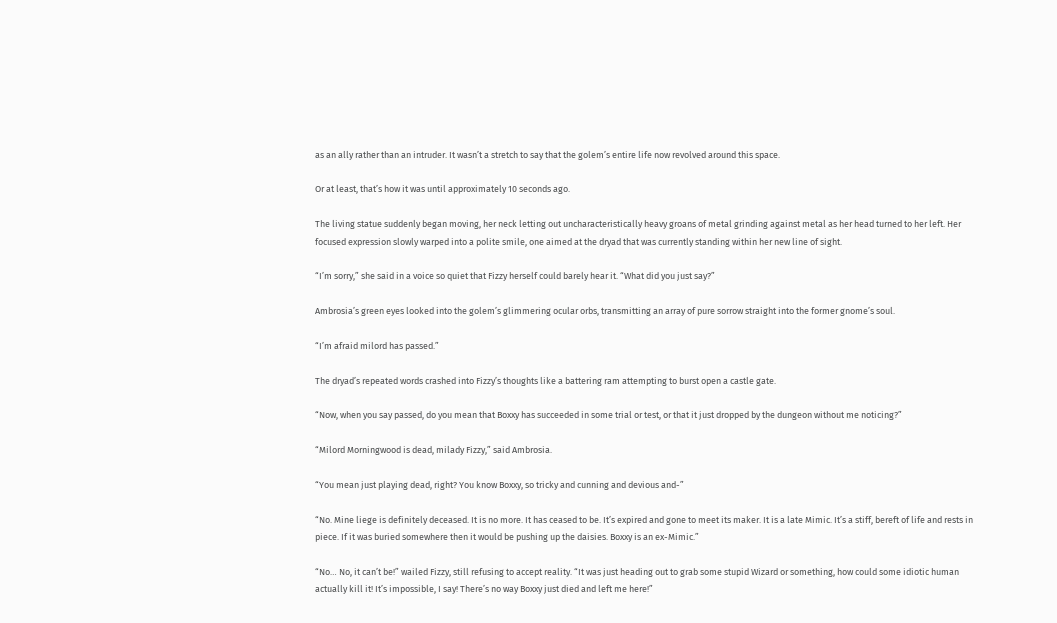as an ally rather than an intruder. It wasn’t a stretch to say that the golem’s entire life now revolved around this space.

Or at least, that’s how it was until approximately 10 seconds ago.

The living statue suddenly began moving, her neck letting out uncharacteristically heavy groans of metal grinding against metal as her head turned to her left. Her focused expression slowly warped into a polite smile, one aimed at the dryad that was currently standing within her new line of sight.

“I’m sorry,” she said in a voice so quiet that Fizzy herself could barely hear it. “What did you just say?”

Ambrosia’s green eyes looked into the golem’s glimmering ocular orbs, transmitting an array of pure sorrow straight into the former gnome’s soul.

“I’m afraid milord has passed.”

The dryad’s repeated words crashed into Fizzy’s thoughts like a battering ram attempting to burst open a castle gate.

“Now, when you say passed, do you mean that Boxxy has succeeded in some trial or test, or that it just dropped by the dungeon without me noticing?”

“Milord Morningwood is dead, milady Fizzy,” said Ambrosia.

“You mean just playing dead, right? You know Boxxy, so tricky and cunning and devious and-”

“No. Mine liege is definitely deceased. It is no more. It has ceased to be. It’s expired and gone to meet its maker. It is a late Mimic. It’s a stiff, bereft of life and rests in piece. If it was buried somewhere then it would be pushing up the daisies. Boxxy is an ex-Mimic.”

“No… No, it can’t be!” wailed Fizzy, still refusing to accept reality. “It was just heading out to grab some stupid Wizard or something, how could some idiotic human actually kill it! It’s impossible, I say! There’s no way Boxxy just died and left me here!”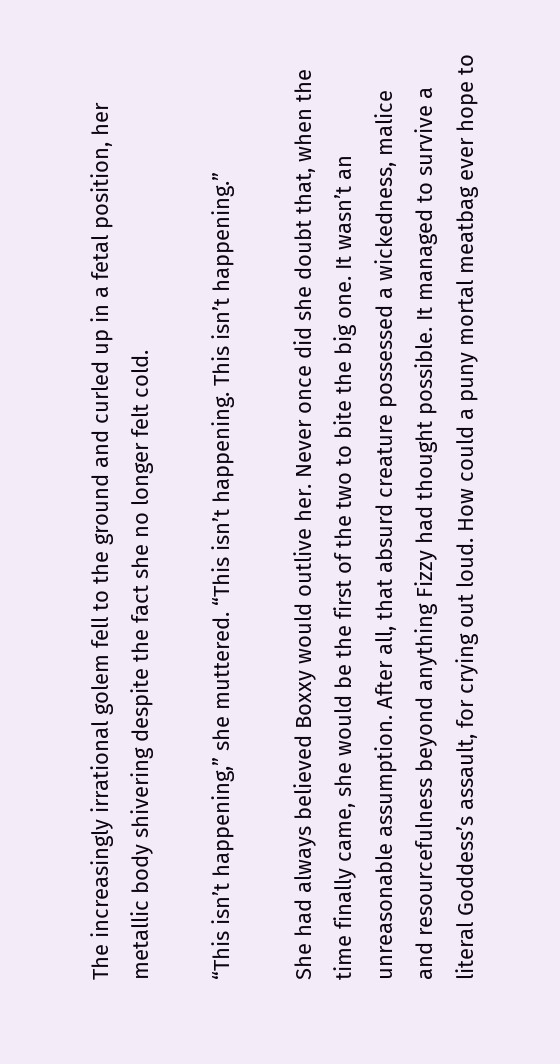The increasingly irrational golem fell to the ground and curled up in a fetal position, her metallic body shivering despite the fact she no longer felt cold.

“This isn’t happening,” she muttered. “This isn’t happening. This isn’t happening.”

She had always believed Boxxy would outlive her. Never once did she doubt that, when the time finally came, she would be the first of the two to bite the big one. It wasn’t an unreasonable assumption. After all, that absurd creature possessed a wickedness, malice and resourcefulness beyond anything Fizzy had thought possible. It managed to survive a literal Goddess’s assault, for crying out loud. How could a puny mortal meatbag ever hope to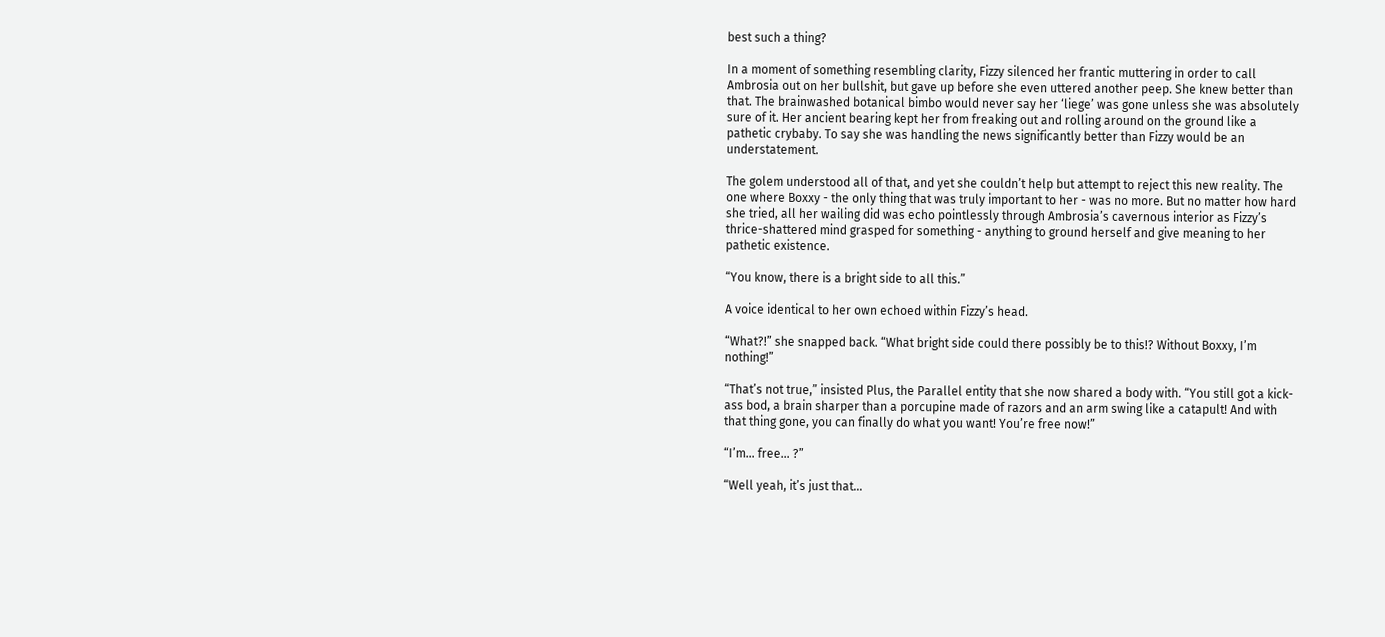best such a thing?

In a moment of something resembling clarity, Fizzy silenced her frantic muttering in order to call Ambrosia out on her bullshit, but gave up before she even uttered another peep. She knew better than that. The brainwashed botanical bimbo would never say her ‘liege’ was gone unless she was absolutely sure of it. Her ancient bearing kept her from freaking out and rolling around on the ground like a pathetic crybaby. To say she was handling the news significantly better than Fizzy would be an understatement.

The golem understood all of that, and yet she couldn’t help but attempt to reject this new reality. The one where Boxxy - the only thing that was truly important to her - was no more. But no matter how hard she tried, all her wailing did was echo pointlessly through Ambrosia’s cavernous interior as Fizzy’s thrice-shattered mind grasped for something - anything to ground herself and give meaning to her pathetic existence.

“You know, there is a bright side to all this.”

A voice identical to her own echoed within Fizzy’s head.

“What?!” she snapped back. “What bright side could there possibly be to this!? Without Boxxy, I’m nothing!”

“That’s not true,” insisted Plus, the Parallel entity that she now shared a body with. “You still got a kick-ass bod, a brain sharper than a porcupine made of razors and an arm swing like a catapult! And with that thing gone, you can finally do what you want! You’re free now!”

“I’m… free… ?”

“Well yeah, it’s just that…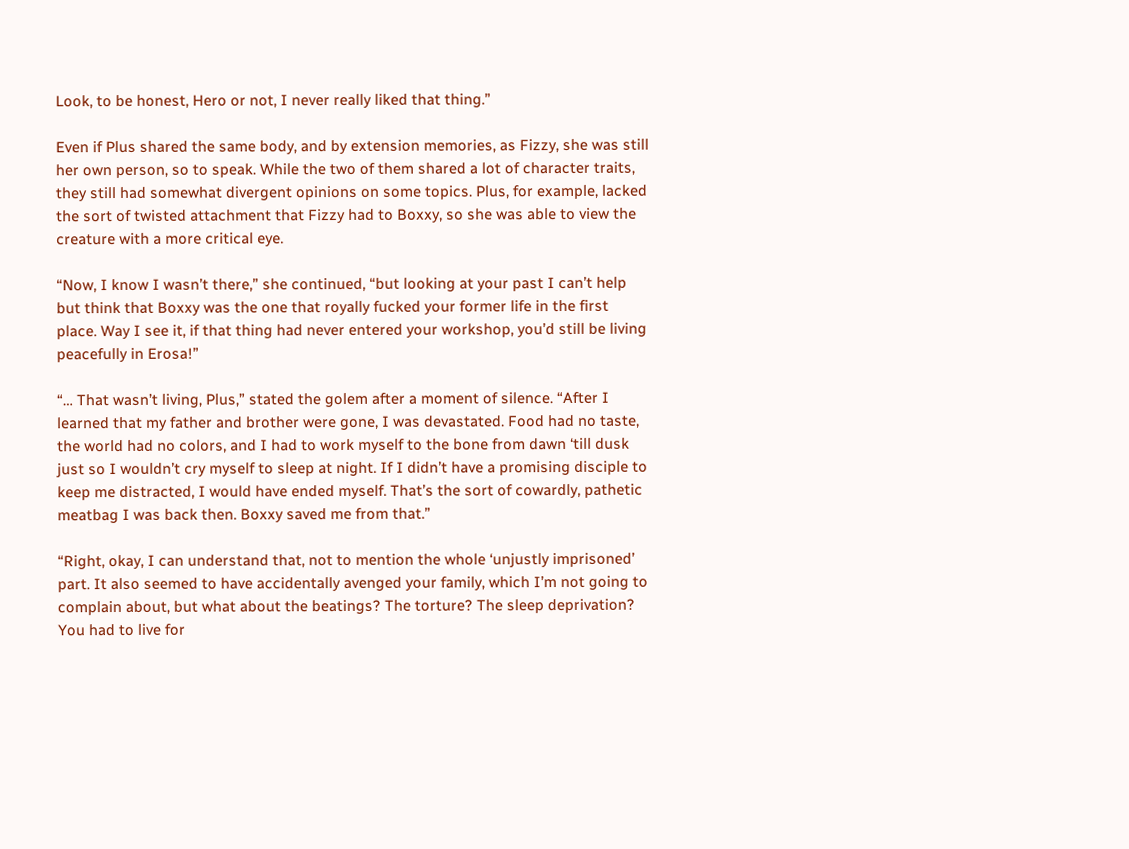Look, to be honest, Hero or not, I never really liked that thing.”

Even if Plus shared the same body, and by extension memories, as Fizzy, she was still her own person, so to speak. While the two of them shared a lot of character traits, they still had somewhat divergent opinions on some topics. Plus, for example, lacked the sort of twisted attachment that Fizzy had to Boxxy, so she was able to view the creature with a more critical eye.

“Now, I know I wasn’t there,” she continued, “but looking at your past I can’t help but think that Boxxy was the one that royally fucked your former life in the first place. Way I see it, if that thing had never entered your workshop, you’d still be living peacefully in Erosa!”

“… That wasn’t living, Plus,” stated the golem after a moment of silence. “After I learned that my father and brother were gone, I was devastated. Food had no taste, the world had no colors, and I had to work myself to the bone from dawn ‘till dusk just so I wouldn’t cry myself to sleep at night. If I didn’t have a promising disciple to keep me distracted, I would have ended myself. That’s the sort of cowardly, pathetic meatbag I was back then. Boxxy saved me from that.”

“Right, okay, I can understand that, not to mention the whole ‘unjustly imprisoned’ part. It also seemed to have accidentally avenged your family, which I’m not going to complain about, but what about the beatings? The torture? The sleep deprivation? You had to live for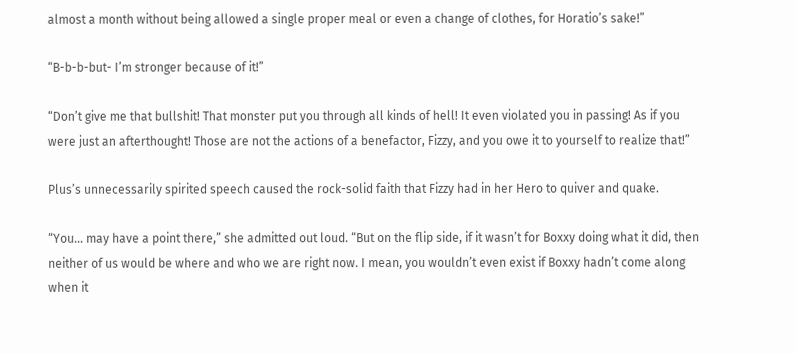almost a month without being allowed a single proper meal or even a change of clothes, for Horatio’s sake!”

“B-b-b-but- I’m stronger because of it!”

“Don’t give me that bullshit! That monster put you through all kinds of hell! It even violated you in passing! As if you were just an afterthought! Those are not the actions of a benefactor, Fizzy, and you owe it to yourself to realize that!”

Plus’s unnecessarily spirited speech caused the rock-solid faith that Fizzy had in her Hero to quiver and quake.

“You… may have a point there,” she admitted out loud. “But on the flip side, if it wasn’t for Boxxy doing what it did, then neither of us would be where and who we are right now. I mean, you wouldn’t even exist if Boxxy hadn’t come along when it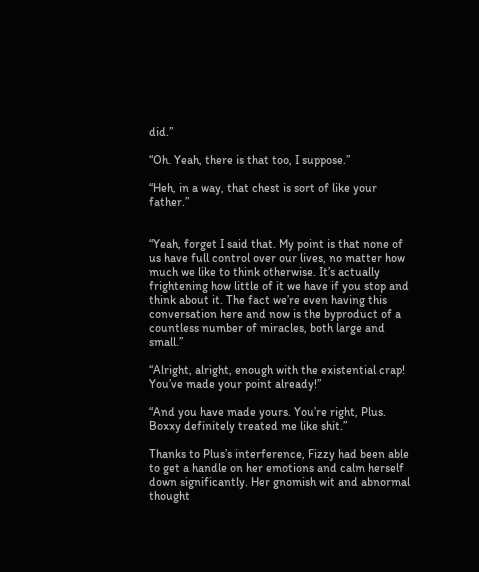did.”

“Oh. Yeah, there is that too, I suppose.”

“Heh, in a way, that chest is sort of like your father.”


“Yeah, forget I said that. My point is that none of us have full control over our lives, no matter how much we like to think otherwise. It’s actually frightening how little of it we have if you stop and think about it. The fact we’re even having this conversation here and now is the byproduct of a countless number of miracles, both large and small.”

“Alright, alright, enough with the existential crap! You’ve made your point already!”

“And you have made yours. You’re right, Plus. Boxxy definitely treated me like shit.”

Thanks to Plus’s interference, Fizzy had been able to get a handle on her emotions and calm herself down significantly. Her gnomish wit and abnormal thought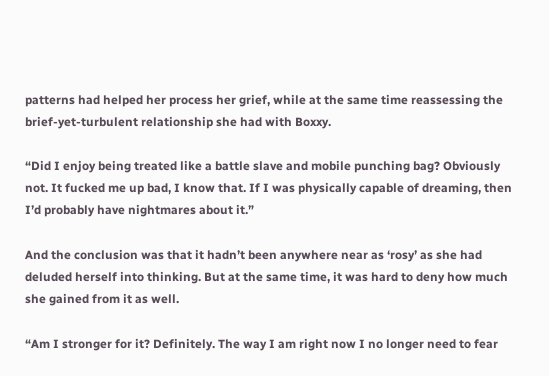patterns had helped her process her grief, while at the same time reassessing the brief-yet-turbulent relationship she had with Boxxy.

“Did I enjoy being treated like a battle slave and mobile punching bag? Obviously not. It fucked me up bad, I know that. If I was physically capable of dreaming, then I’d probably have nightmares about it.”

And the conclusion was that it hadn’t been anywhere near as ‘rosy’ as she had deluded herself into thinking. But at the same time, it was hard to deny how much she gained from it as well.

“Am I stronger for it? Definitely. The way I am right now I no longer need to fear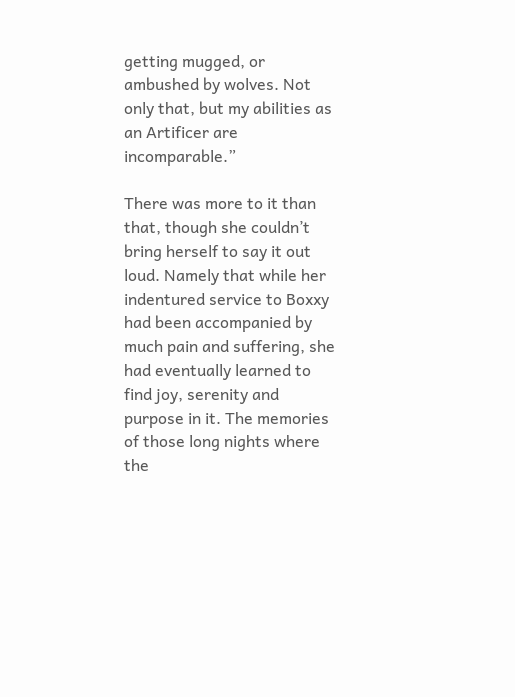getting mugged, or ambushed by wolves. Not only that, but my abilities as an Artificer are incomparable.”

There was more to it than that, though she couldn’t bring herself to say it out loud. Namely that while her indentured service to Boxxy had been accompanied by much pain and suffering, she had eventually learned to find joy, serenity and purpose in it. The memories of those long nights where the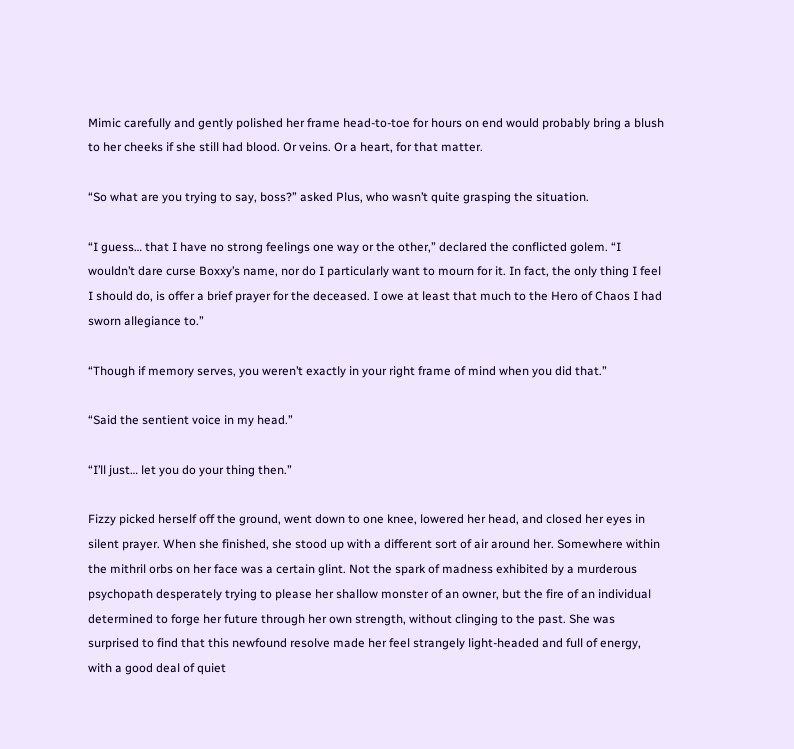Mimic carefully and gently polished her frame head-to-toe for hours on end would probably bring a blush to her cheeks if she still had blood. Or veins. Or a heart, for that matter.

“So what are you trying to say, boss?” asked Plus, who wasn’t quite grasping the situation.

“I guess… that I have no strong feelings one way or the other,” declared the conflicted golem. “I wouldn’t dare curse Boxxy’s name, nor do I particularly want to mourn for it. In fact, the only thing I feel I should do, is offer a brief prayer for the deceased. I owe at least that much to the Hero of Chaos I had sworn allegiance to.”

“Though if memory serves, you weren’t exactly in your right frame of mind when you did that.”

“Said the sentient voice in my head.”

“I’ll just… let you do your thing then.”

Fizzy picked herself off the ground, went down to one knee, lowered her head, and closed her eyes in silent prayer. When she finished, she stood up with a different sort of air around her. Somewhere within the mithril orbs on her face was a certain glint. Not the spark of madness exhibited by a murderous psychopath desperately trying to please her shallow monster of an owner, but the fire of an individual determined to forge her future through her own strength, without clinging to the past. She was surprised to find that this newfound resolve made her feel strangely light-headed and full of energy, with a good deal of quiet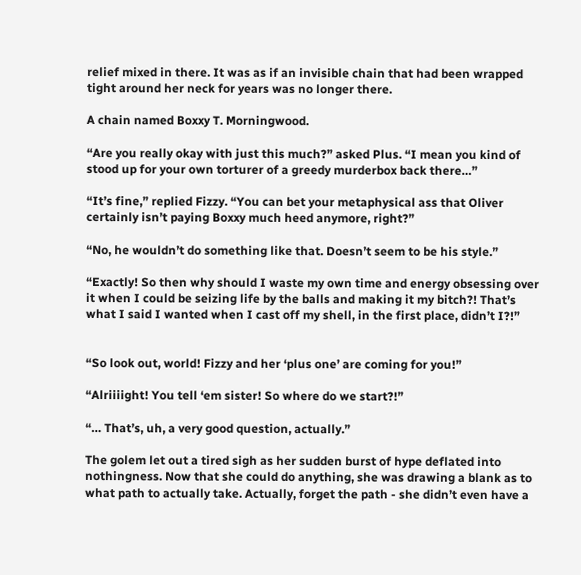relief mixed in there. It was as if an invisible chain that had been wrapped tight around her neck for years was no longer there.

A chain named Boxxy T. Morningwood.

“Are you really okay with just this much?” asked Plus. “I mean you kind of stood up for your own torturer of a greedy murderbox back there…”

“It’s fine,” replied Fizzy. “You can bet your metaphysical ass that Oliver certainly isn’t paying Boxxy much heed anymore, right?”

“No, he wouldn’t do something like that. Doesn’t seem to be his style.”

“Exactly! So then why should I waste my own time and energy obsessing over it when I could be seizing life by the balls and making it my bitch?! That’s what I said I wanted when I cast off my shell, in the first place, didn’t I?!”


“So look out, world! Fizzy and her ‘plus one’ are coming for you!”

“Alriiiight! You tell ‘em sister! So where do we start?!”

“… That’s, uh, a very good question, actually.”

The golem let out a tired sigh as her sudden burst of hype deflated into nothingness. Now that she could do anything, she was drawing a blank as to what path to actually take. Actually, forget the path - she didn’t even have a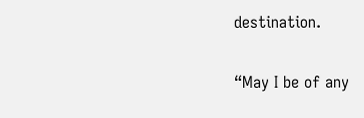destination.

“May I be of any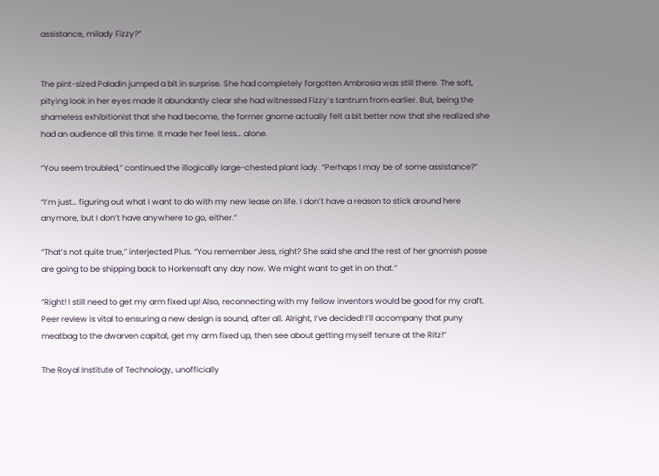assistance, milady Fizzy?”


The pint-sized Paladin jumped a bit in surprise. She had completely forgotten Ambrosia was still there. The soft, pitying look in her eyes made it abundantly clear she had witnessed Fizzy’s tantrum from earlier. But, being the shameless exhibitionist that she had become, the former gnome actually felt a bit better now that she realized she had an audience all this time. It made her feel less… alone.

“You seem troubled,” continued the illogically large-chested plant lady. “Perhaps I may be of some assistance?”

“I’m just… figuring out what I want to do with my new lease on life. I don’t have a reason to stick around here anymore, but I don’t have anywhere to go, either.”

“That’s not quite true,” interjected Plus. “You remember Jess, right? She said she and the rest of her gnomish posse are going to be shipping back to Horkensaft any day now. We might want to get in on that.”

“Right! I still need to get my arm fixed up! Also, reconnecting with my fellow inventors would be good for my craft. Peer review is vital to ensuring a new design is sound, after all. Alright, I’ve decided! I’ll accompany that puny meatbag to the dwarven capital, get my arm fixed up, then see about getting myself tenure at the Ritz!”

The Royal Institute of Technology, unofficially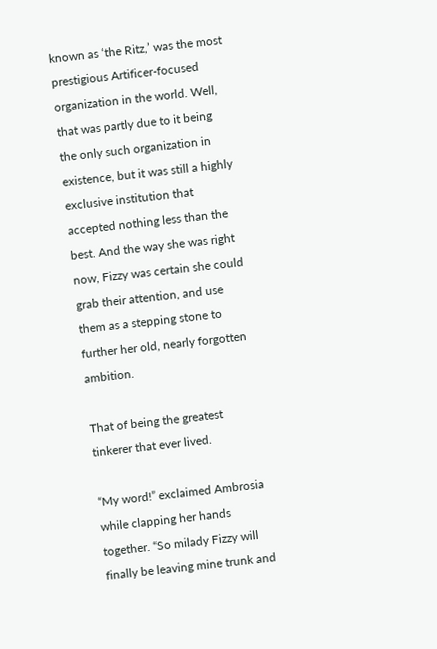known as ‘the Ritz,’ was the most prestigious Artificer-focused organization in the world. Well, that was partly due to it being the only such organization in existence, but it was still a highly exclusive institution that accepted nothing less than the best. And the way she was right now, Fizzy was certain she could grab their attention, and use them as a stepping stone to further her old, nearly forgotten ambition.

That of being the greatest tinkerer that ever lived.

“My word!” exclaimed Ambrosia while clapping her hands together. “So milady Fizzy will finally be leaving mine trunk and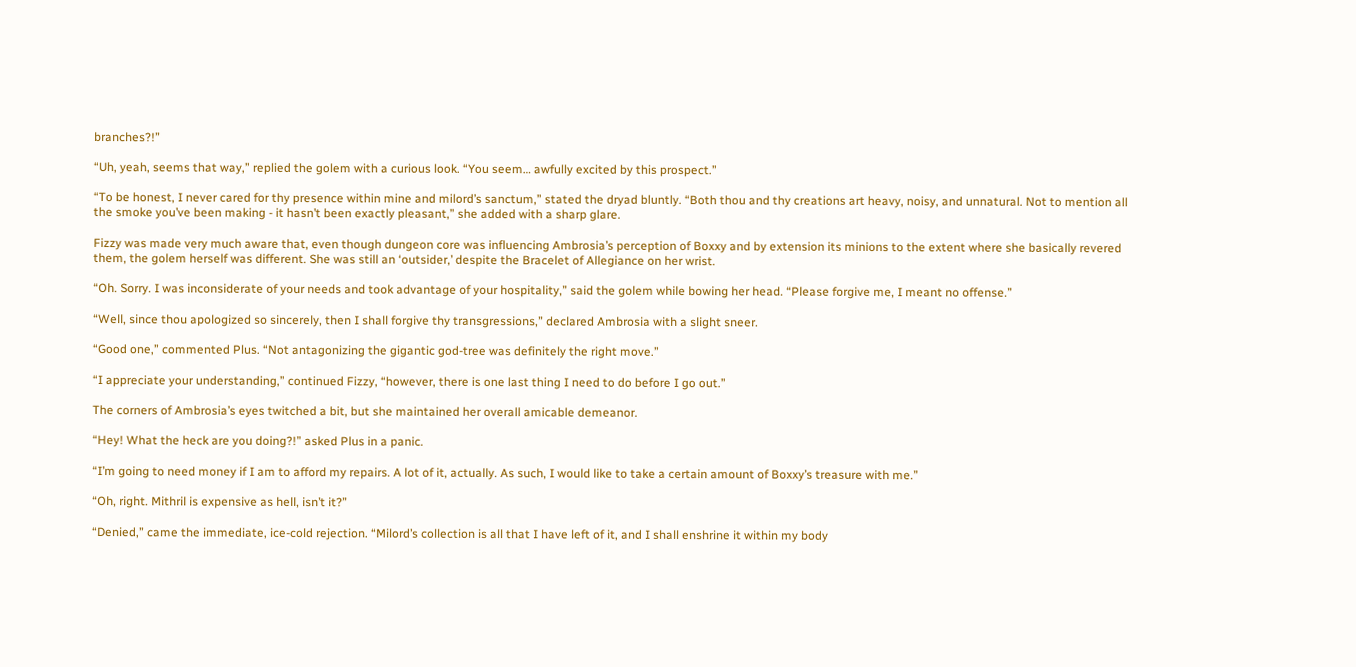branches?!”

“Uh, yeah, seems that way,” replied the golem with a curious look. “You seem… awfully excited by this prospect.”

“To be honest, I never cared for thy presence within mine and milord’s sanctum,” stated the dryad bluntly. “Both thou and thy creations art heavy, noisy, and unnatural. Not to mention all the smoke you’ve been making - it hasn’t been exactly pleasant,” she added with a sharp glare.

Fizzy was made very much aware that, even though dungeon core was influencing Ambrosia’s perception of Boxxy and by extension its minions to the extent where she basically revered them, the golem herself was different. She was still an ‘outsider,’ despite the Bracelet of Allegiance on her wrist.

“Oh. Sorry. I was inconsiderate of your needs and took advantage of your hospitality,” said the golem while bowing her head. “Please forgive me, I meant no offense.”

“Well, since thou apologized so sincerely, then I shall forgive thy transgressions,” declared Ambrosia with a slight sneer.

“Good one,” commented Plus. “Not antagonizing the gigantic god-tree was definitely the right move.”

“I appreciate your understanding,” continued Fizzy, “however, there is one last thing I need to do before I go out.”

The corners of Ambrosia’s eyes twitched a bit, but she maintained her overall amicable demeanor.

“Hey! What the heck are you doing?!” asked Plus in a panic.

“I’m going to need money if I am to afford my repairs. A lot of it, actually. As such, I would like to take a certain amount of Boxxy’s treasure with me.”

“Oh, right. Mithril is expensive as hell, isn’t it?”

“Denied,” came the immediate, ice-cold rejection. “Milord’s collection is all that I have left of it, and I shall enshrine it within my body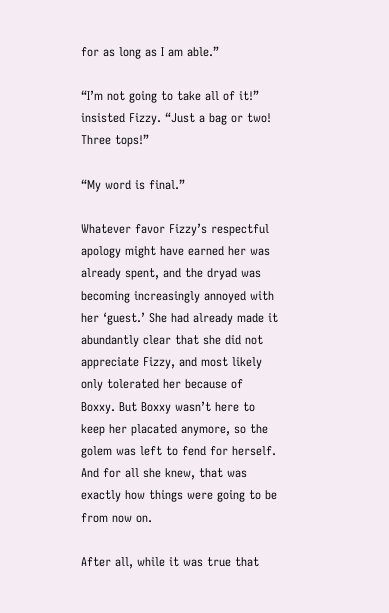for as long as I am able.”

“I’m not going to take all of it!” insisted Fizzy. “Just a bag or two! Three tops!”

“My word is final.”

Whatever favor Fizzy’s respectful apology might have earned her was already spent, and the dryad was becoming increasingly annoyed with her ‘guest.’ She had already made it abundantly clear that she did not appreciate Fizzy, and most likely only tolerated her because of Boxxy. But Boxxy wasn’t here to keep her placated anymore, so the golem was left to fend for herself. And for all she knew, that was exactly how things were going to be from now on.

After all, while it was true that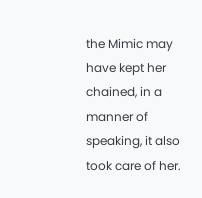the Mimic may have kept her chained, in a manner of speaking, it also took care of her.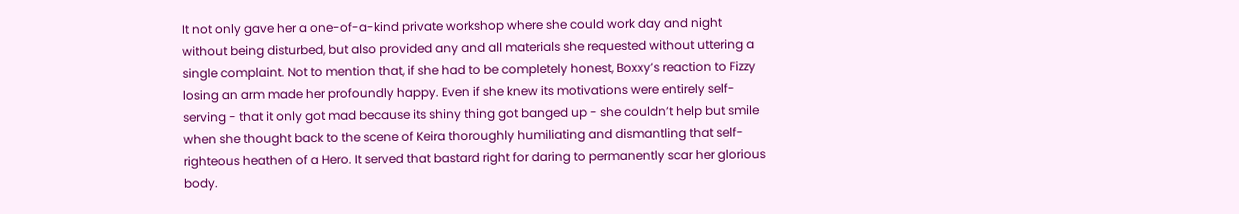It not only gave her a one-of-a-kind private workshop where she could work day and night without being disturbed, but also provided any and all materials she requested without uttering a single complaint. Not to mention that, if she had to be completely honest, Boxxy’s reaction to Fizzy losing an arm made her profoundly happy. Even if she knew its motivations were entirely self-serving - that it only got mad because its shiny thing got banged up - she couldn’t help but smile when she thought back to the scene of Keira thoroughly humiliating and dismantling that self-righteous heathen of a Hero. It served that bastard right for daring to permanently scar her glorious body.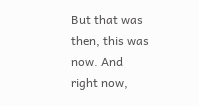But that was then, this was now. And right now,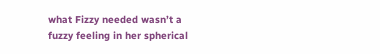what Fizzy needed wasn’t a fuzzy feeling in her spherical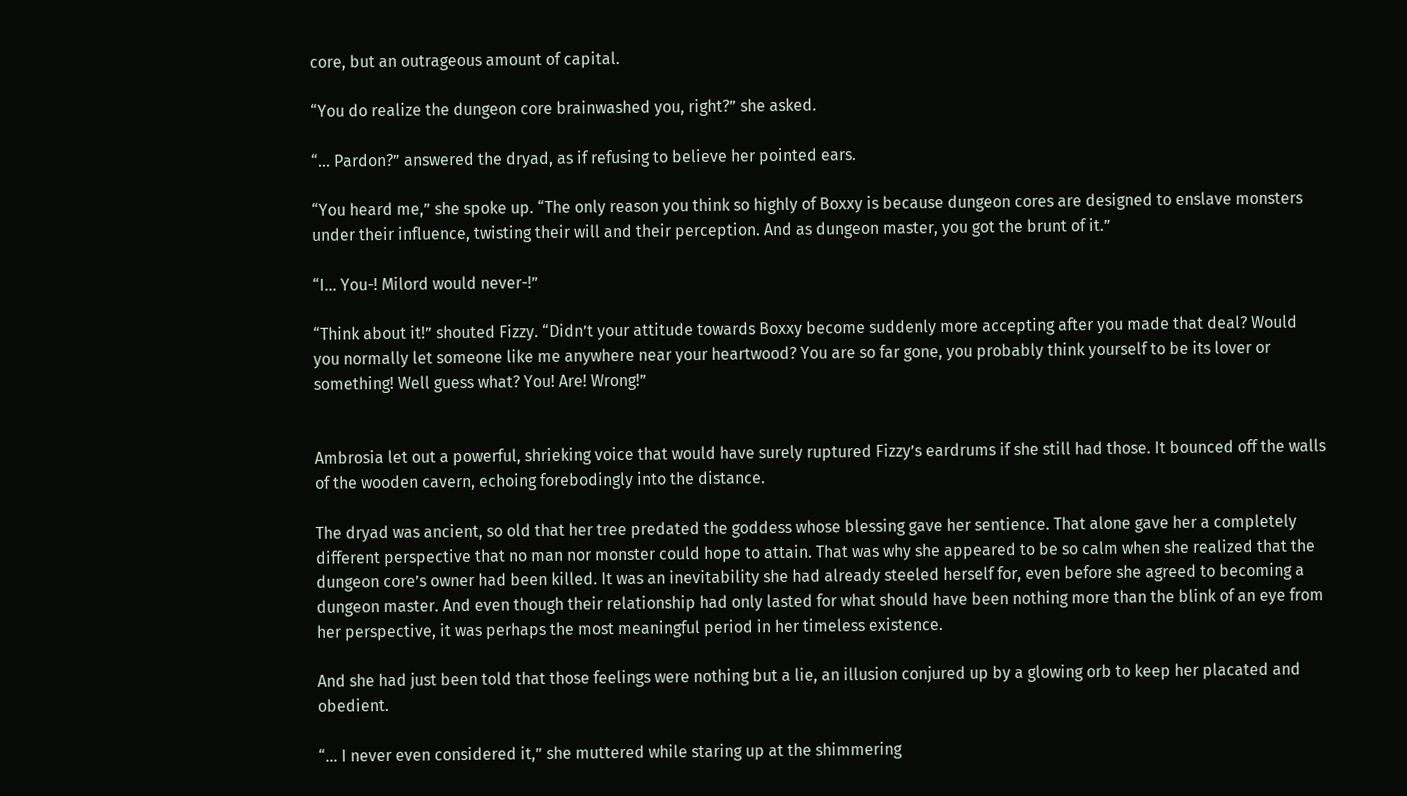core, but an outrageous amount of capital.

“You do realize the dungeon core brainwashed you, right?” she asked.

“… Pardon?” answered the dryad, as if refusing to believe her pointed ears.

“You heard me,” she spoke up. “The only reason you think so highly of Boxxy is because dungeon cores are designed to enslave monsters under their influence, twisting their will and their perception. And as dungeon master, you got the brunt of it.”

“I… You-! Milord would never-!”

“Think about it!” shouted Fizzy. “Didn’t your attitude towards Boxxy become suddenly more accepting after you made that deal? Would you normally let someone like me anywhere near your heartwood? You are so far gone, you probably think yourself to be its lover or something! Well guess what? You! Are! Wrong!”


Ambrosia let out a powerful, shrieking voice that would have surely ruptured Fizzy’s eardrums if she still had those. It bounced off the walls of the wooden cavern, echoing forebodingly into the distance.

The dryad was ancient, so old that her tree predated the goddess whose blessing gave her sentience. That alone gave her a completely different perspective that no man nor monster could hope to attain. That was why she appeared to be so calm when she realized that the dungeon core’s owner had been killed. It was an inevitability she had already steeled herself for, even before she agreed to becoming a dungeon master. And even though their relationship had only lasted for what should have been nothing more than the blink of an eye from her perspective, it was perhaps the most meaningful period in her timeless existence.

And she had just been told that those feelings were nothing but a lie, an illusion conjured up by a glowing orb to keep her placated and obedient.

“… I never even considered it,” she muttered while staring up at the shimmering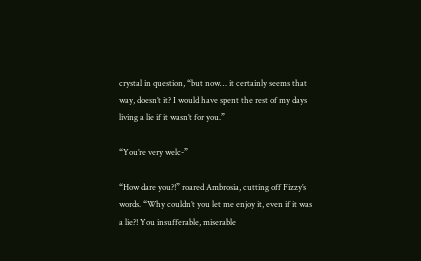crystal in question, “but now… it certainly seems that way, doesn’t it? I would have spent the rest of my days living a lie if it wasn’t for you.”

“You’re very welc-”

“How dare you?!” roared Ambrosia, cutting off Fizzy’s words. “Why couldn’t you let me enjoy it, even if it was a lie?! You insufferable, miserable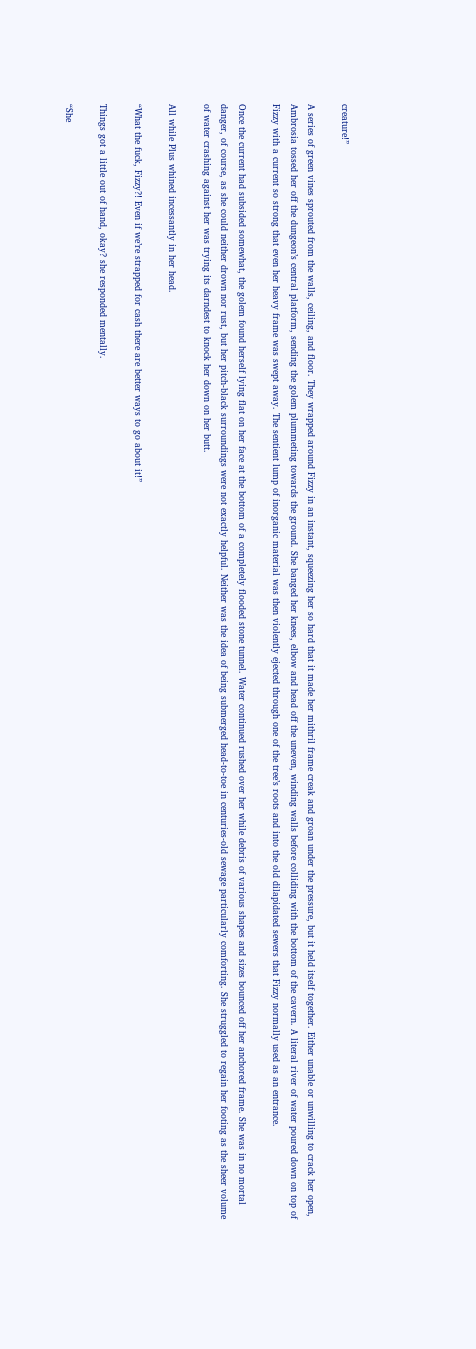creature!”

A series of green vines sprouted from the walls, ceiling, and floor. They wrapped around Fizzy in an instant, squeezing her so hard that it made her mithril frame creak and groan under the pressure, but it held itself together. Either unable or unwilling to crack her open, Ambrosia tossed her off the dungeon’s central platform, sending the golem plummeting towards the ground. She banged her knees, elbow and head off the uneven, winding walls before colliding with the bottom of the cavern. A literal river of water poured down on top of Fizzy with a current so strong that even her heavy frame was swept away. The sentient lump of inorganic material was then violently ejected through one of the tree’s roots and into the old dilapidated sewers that Fizzy normally used as an entrance.

Once the current had subsided somewhat, the golem found herself lying flat on her face at the bottom of a completely flooded stone tunnel. Water continued rushed over her while debris of various shapes and sizes bounced off her anchored frame. She was in no mortal danger, of course, as she could neither drown nor rust, but her pitch-black surroundings were not exactly helpful. Neither was the idea of being submerged head-to-toe in centuries-old sewage particularly comforting. She struggled to regain her footing as the sheer volume of water crashing against her was trying its darndest to knock her down on her butt.

All while Plus whined incessantly in her head.

“What the fuck, Fizzy?! Even if we’re strapped for cash there are better ways to go about it!”

Things got a little out of hand, okay? she responded mentally.

“She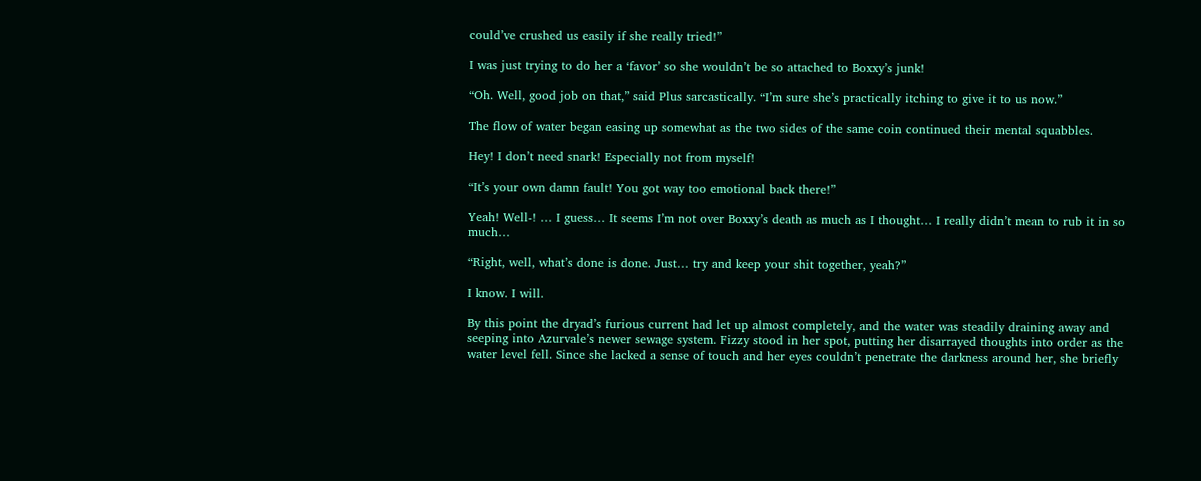could’ve crushed us easily if she really tried!”

I was just trying to do her a ‘favor’ so she wouldn’t be so attached to Boxxy’s junk!

“Oh. Well, good job on that,” said Plus sarcastically. “I’m sure she’s practically itching to give it to us now.”

The flow of water began easing up somewhat as the two sides of the same coin continued their mental squabbles.

Hey! I don’t need snark! Especially not from myself!

“It’s your own damn fault! You got way too emotional back there!”

Yeah! Well-! … I guess… It seems I’m not over Boxxy’s death as much as I thought… I really didn’t mean to rub it in so much…

“Right, well, what’s done is done. Just… try and keep your shit together, yeah?”

I know. I will.

By this point the dryad’s furious current had let up almost completely, and the water was steadily draining away and seeping into Azurvale’s newer sewage system. Fizzy stood in her spot, putting her disarrayed thoughts into order as the water level fell. Since she lacked a sense of touch and her eyes couldn’t penetrate the darkness around her, she briefly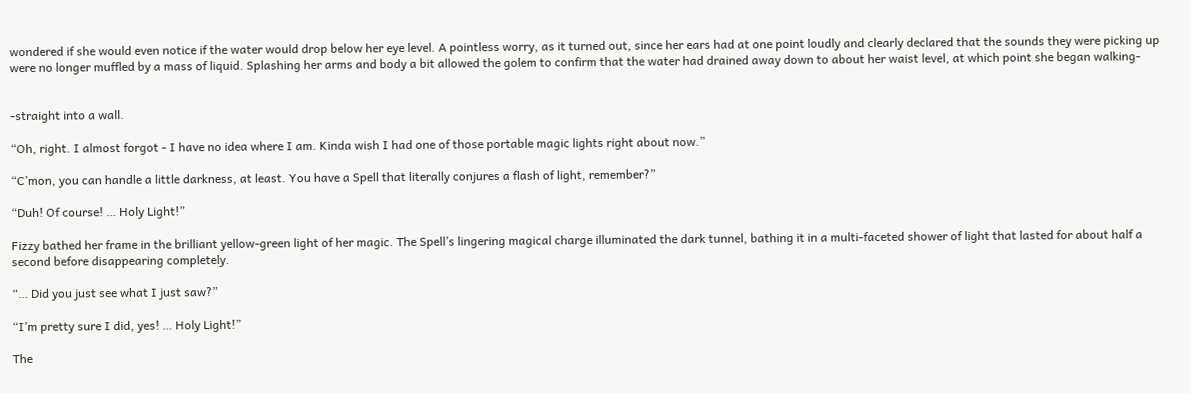wondered if she would even notice if the water would drop below her eye level. A pointless worry, as it turned out, since her ears had at one point loudly and clearly declared that the sounds they were picking up were no longer muffled by a mass of liquid. Splashing her arms and body a bit allowed the golem to confirm that the water had drained away down to about her waist level, at which point she began walking-


-straight into a wall.

“Oh, right. I almost forgot - I have no idea where I am. Kinda wish I had one of those portable magic lights right about now.”

“C’mon, you can handle a little darkness, at least. You have a Spell that literally conjures a flash of light, remember?”

“Duh! Of course! … Holy Light!”

Fizzy bathed her frame in the brilliant yellow-green light of her magic. The Spell’s lingering magical charge illuminated the dark tunnel, bathing it in a multi-faceted shower of light that lasted for about half a second before disappearing completely.

“… Did you just see what I just saw?”

“I’m pretty sure I did, yes! … Holy Light!”

The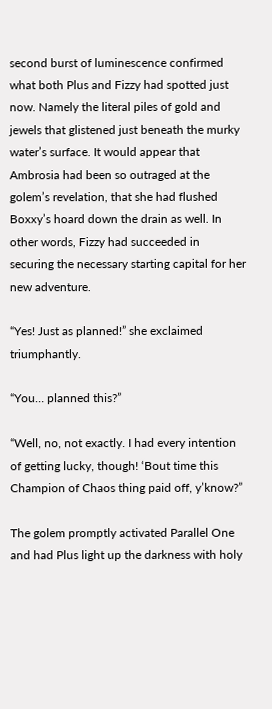second burst of luminescence confirmed what both Plus and Fizzy had spotted just now. Namely the literal piles of gold and jewels that glistened just beneath the murky water’s surface. It would appear that Ambrosia had been so outraged at the golem’s revelation, that she had flushed Boxxy’s hoard down the drain as well. In other words, Fizzy had succeeded in securing the necessary starting capital for her new adventure.

“Yes! Just as planned!” she exclaimed triumphantly.

“You… planned this?”

“Well, no, not exactly. I had every intention of getting lucky, though! ‘Bout time this Champion of Chaos thing paid off, y’know?”

The golem promptly activated Parallel One and had Plus light up the darkness with holy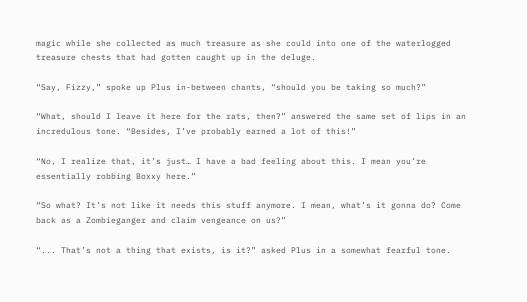magic while she collected as much treasure as she could into one of the waterlogged treasure chests that had gotten caught up in the deluge.

“Say, Fizzy,” spoke up Plus in-between chants, “should you be taking so much?”

“What, should I leave it here for the rats, then?” answered the same set of lips in an incredulous tone. “Besides, I’ve probably earned a lot of this!”

“No, I realize that, it’s just… I have a bad feeling about this. I mean you’re essentially robbing Boxxy here.”

“So what? It’s not like it needs this stuff anymore. I mean, what’s it gonna do? Come back as a Zombieganger and claim vengeance on us?”

“... That’s not a thing that exists, is it?” asked Plus in a somewhat fearful tone.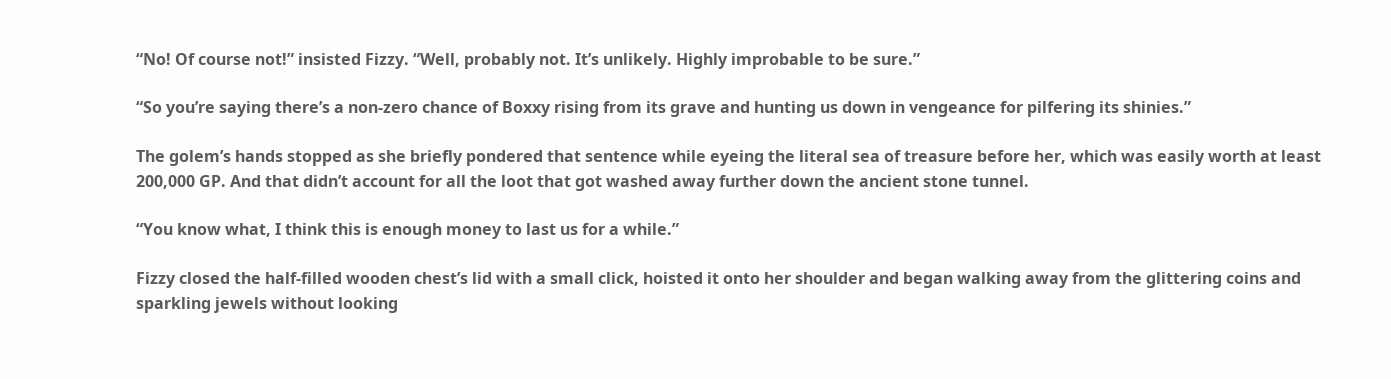“No! Of course not!” insisted Fizzy. “Well, probably not. It’s unlikely. Highly improbable to be sure.”

“So you’re saying there’s a non-zero chance of Boxxy rising from its grave and hunting us down in vengeance for pilfering its shinies.”

The golem’s hands stopped as she briefly pondered that sentence while eyeing the literal sea of treasure before her, which was easily worth at least 200,000 GP. And that didn’t account for all the loot that got washed away further down the ancient stone tunnel.

“You know what, I think this is enough money to last us for a while.”

Fizzy closed the half-filled wooden chest’s lid with a small click, hoisted it onto her shoulder and began walking away from the glittering coins and sparkling jewels without looking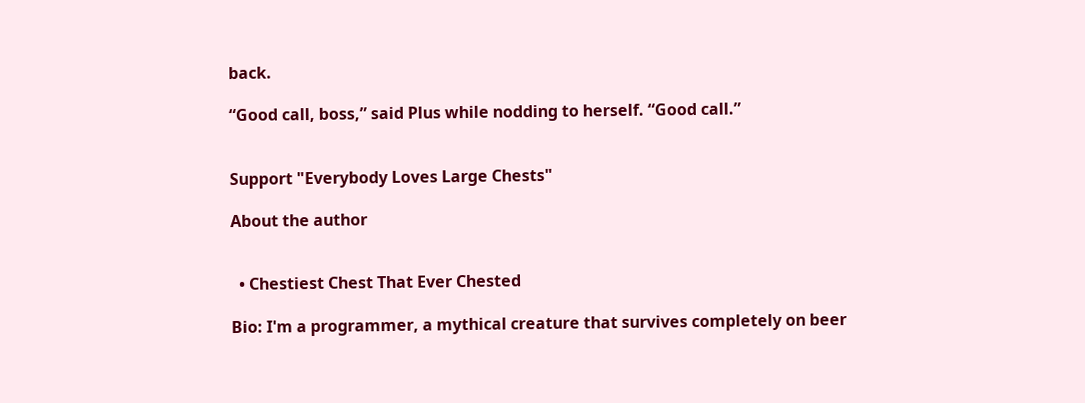back.

“Good call, boss,” said Plus while nodding to herself. “Good call.”


Support "Everybody Loves Large Chests"

About the author


  • Chestiest Chest That Ever Chested

Bio: I'm a programmer, a mythical creature that survives completely on beer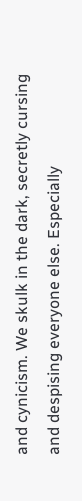and cynicism. We skulk in the dark, secretly cursing and despising everyone else. Especially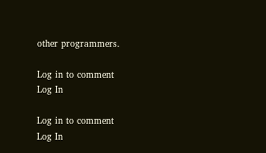other programmers.

Log in to comment
Log In

Log in to comment
Log In